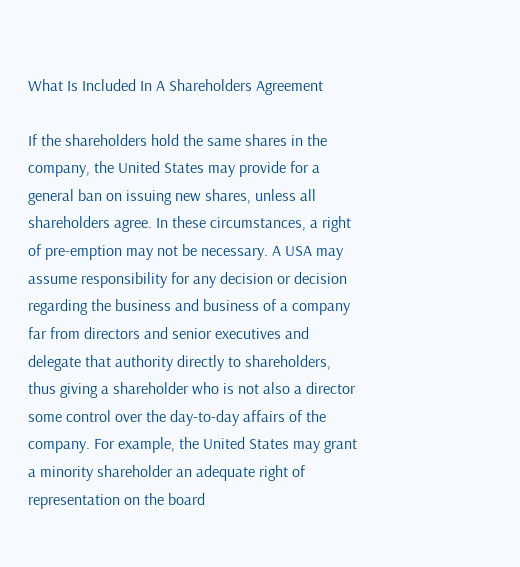What Is Included In A Shareholders Agreement

If the shareholders hold the same shares in the company, the United States may provide for a general ban on issuing new shares, unless all shareholders agree. In these circumstances, a right of pre-emption may not be necessary. A USA may assume responsibility for any decision or decision regarding the business and business of a company far from directors and senior executives and delegate that authority directly to shareholders, thus giving a shareholder who is not also a director some control over the day-to-day affairs of the company. For example, the United States may grant a minority shareholder an adequate right of representation on the board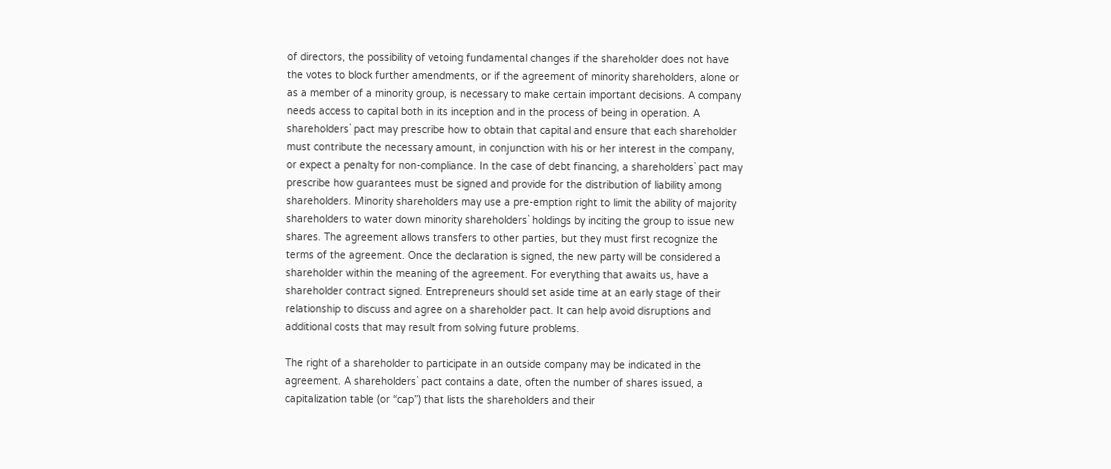of directors, the possibility of vetoing fundamental changes if the shareholder does not have the votes to block further amendments, or if the agreement of minority shareholders, alone or as a member of a minority group, is necessary to make certain important decisions. A company needs access to capital both in its inception and in the process of being in operation. A shareholders` pact may prescribe how to obtain that capital and ensure that each shareholder must contribute the necessary amount, in conjunction with his or her interest in the company, or expect a penalty for non-compliance. In the case of debt financing, a shareholders` pact may prescribe how guarantees must be signed and provide for the distribution of liability among shareholders. Minority shareholders may use a pre-emption right to limit the ability of majority shareholders to water down minority shareholders` holdings by inciting the group to issue new shares. The agreement allows transfers to other parties, but they must first recognize the terms of the agreement. Once the declaration is signed, the new party will be considered a shareholder within the meaning of the agreement. For everything that awaits us, have a shareholder contract signed. Entrepreneurs should set aside time at an early stage of their relationship to discuss and agree on a shareholder pact. It can help avoid disruptions and additional costs that may result from solving future problems.

The right of a shareholder to participate in an outside company may be indicated in the agreement. A shareholders` pact contains a date, often the number of shares issued, a capitalization table (or “cap”) that lists the shareholders and their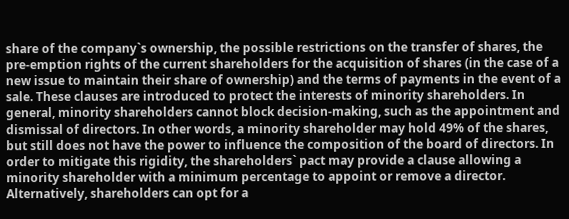share of the company`s ownership, the possible restrictions on the transfer of shares, the pre-emption rights of the current shareholders for the acquisition of shares (in the case of a new issue to maintain their share of ownership) and the terms of payments in the event of a sale. These clauses are introduced to protect the interests of minority shareholders. In general, minority shareholders cannot block decision-making, such as the appointment and dismissal of directors. In other words, a minority shareholder may hold 49% of the shares, but still does not have the power to influence the composition of the board of directors. In order to mitigate this rigidity, the shareholders` pact may provide a clause allowing a minority shareholder with a minimum percentage to appoint or remove a director. Alternatively, shareholders can opt for a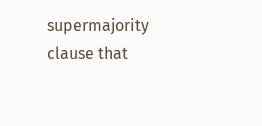supermajority clause that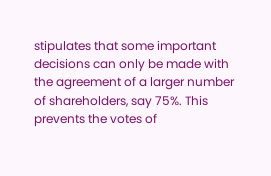stipulates that some important decisions can only be made with the agreement of a larger number of shareholders, say 75%. This prevents the votes of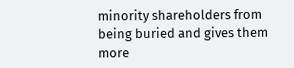minority shareholders from being buried and gives them more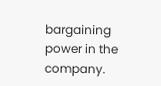bargaining power in the company.